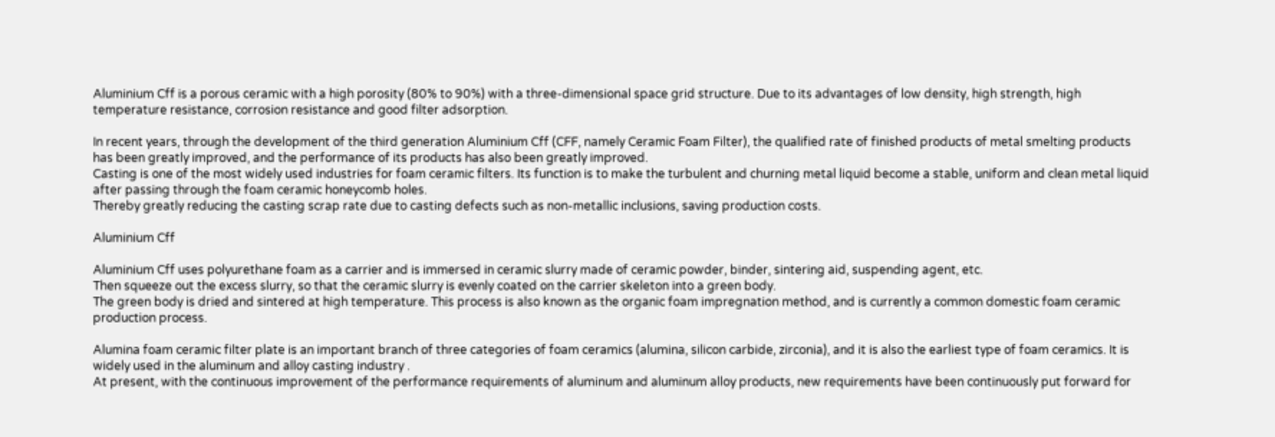Aluminium Cff is a porous ceramic with a high porosity (80% to 90%) with a three-dimensional space grid structure. Due to its advantages of low density, high strength, high temperature resistance, corrosion resistance and good filter adsorption.

In recent years, through the development of the third generation Aluminium Cff (CFF, namely Ceramic Foam Filter), the qualified rate of finished products of metal smelting products has been greatly improved, and the performance of its products has also been greatly improved.
Casting is one of the most widely used industries for foam ceramic filters. Its function is to make the turbulent and churning metal liquid become a stable, uniform and clean metal liquid after passing through the foam ceramic honeycomb holes.
Thereby greatly reducing the casting scrap rate due to casting defects such as non-metallic inclusions, saving production costs.

Aluminium Cff

Aluminium Cff uses polyurethane foam as a carrier and is immersed in ceramic slurry made of ceramic powder, binder, sintering aid, suspending agent, etc.
Then squeeze out the excess slurry, so that the ceramic slurry is evenly coated on the carrier skeleton into a green body.
The green body is dried and sintered at high temperature. This process is also known as the organic foam impregnation method, and is currently a common domestic foam ceramic production process.

Alumina foam ceramic filter plate is an important branch of three categories of foam ceramics (alumina, silicon carbide, zirconia), and it is also the earliest type of foam ceramics. It is widely used in the aluminum and alloy casting industry .
At present, with the continuous improvement of the performance requirements of aluminum and aluminum alloy products, new requirements have been continuously put forward for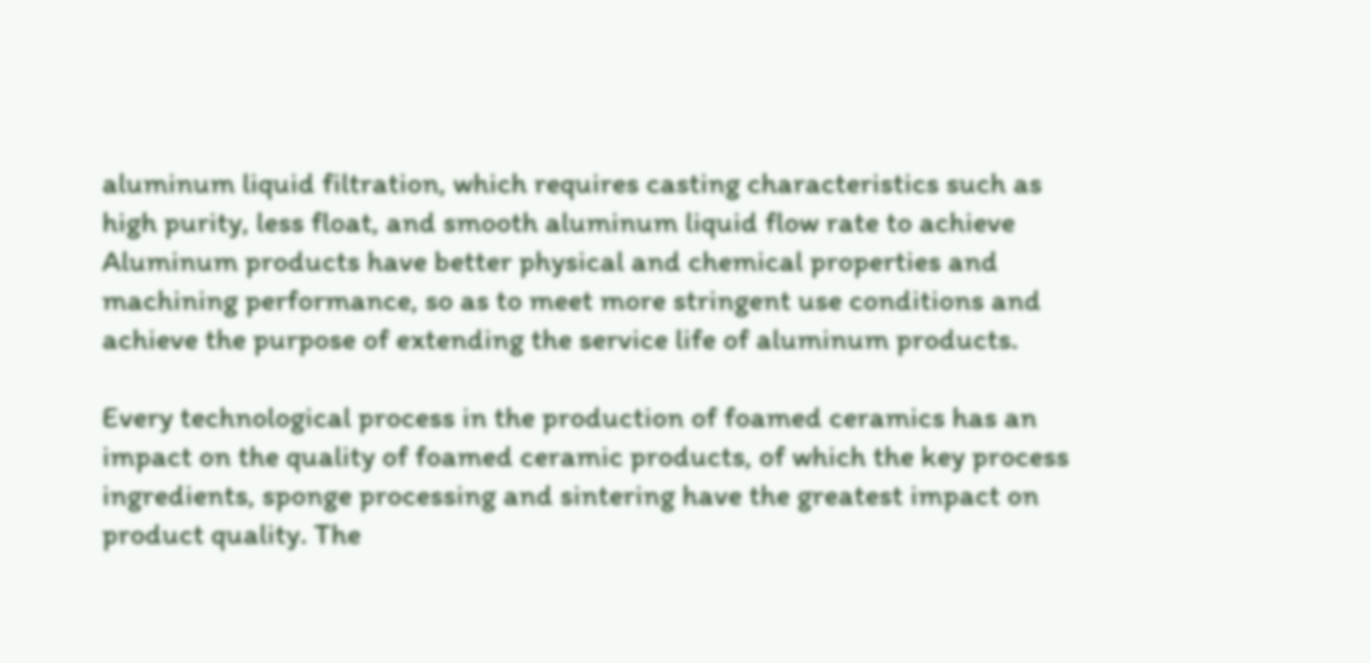aluminum liquid filtration, which requires casting characteristics such as high purity, less float, and smooth aluminum liquid flow rate to achieve Aluminum products have better physical and chemical properties and machining performance, so as to meet more stringent use conditions and achieve the purpose of extending the service life of aluminum products.

Every technological process in the production of foamed ceramics has an impact on the quality of foamed ceramic products, of which the key process ingredients, sponge processing and sintering have the greatest impact on product quality. The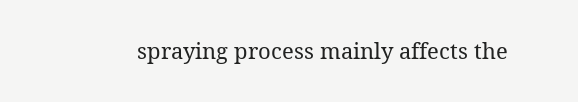spraying process mainly affects the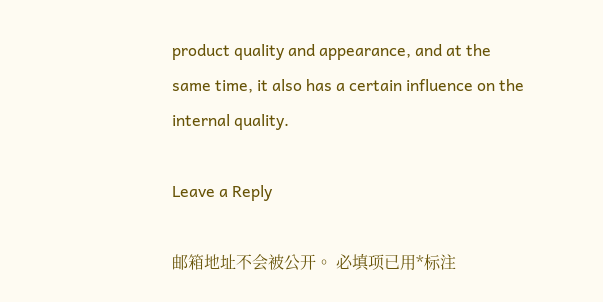product quality and appearance, and at the same time, it also has a certain influence on the internal quality.

Leave a Reply

邮箱地址不会被公开。 必填项已用*标注